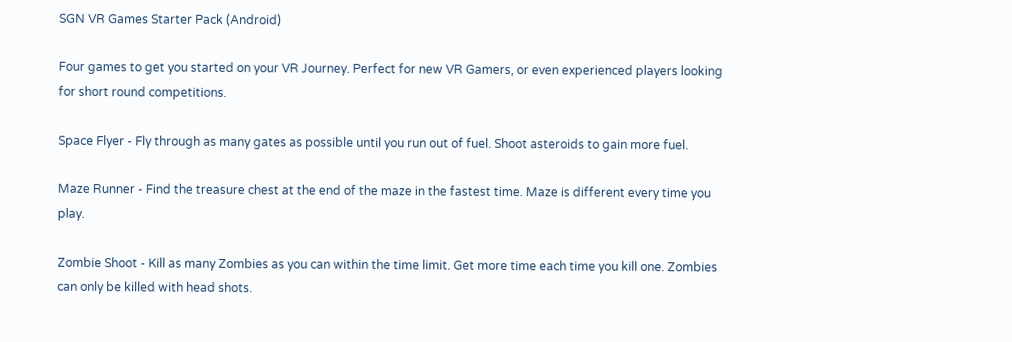SGN VR Games Starter Pack (Android)

Four games to get you started on your VR Journey. Perfect for new VR Gamers, or even experienced players looking for short round competitions.

Space Flyer - Fly through as many gates as possible until you run out of fuel. Shoot asteroids to gain more fuel.

Maze Runner - Find the treasure chest at the end of the maze in the fastest time. Maze is different every time you play.

Zombie Shoot - Kill as many Zombies as you can within the time limit. Get more time each time you kill one. Zombies can only be killed with head shots.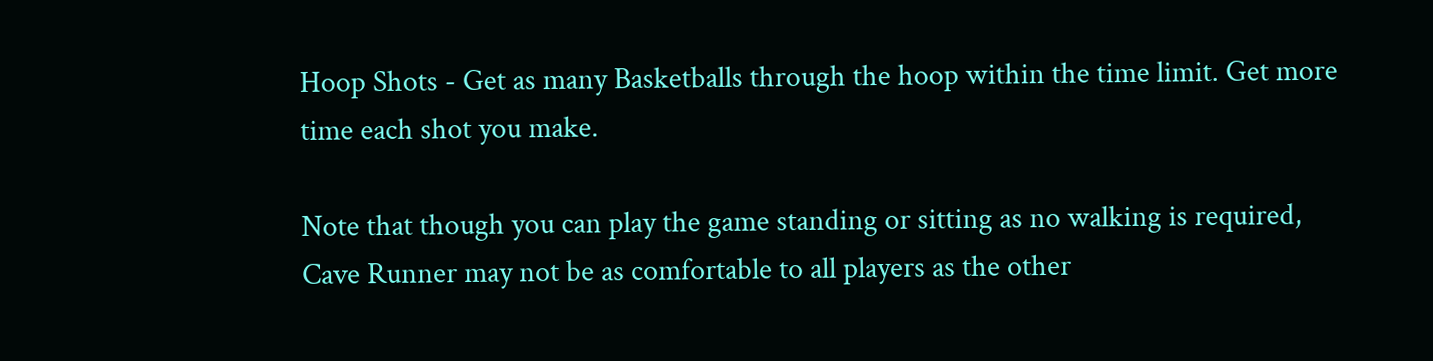Hoop Shots - Get as many Basketballs through the hoop within the time limit. Get more time each shot you make.

Note that though you can play the game standing or sitting as no walking is required, Cave Runner may not be as comfortable to all players as the other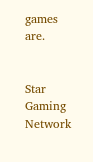games are.


Star Gaming Network